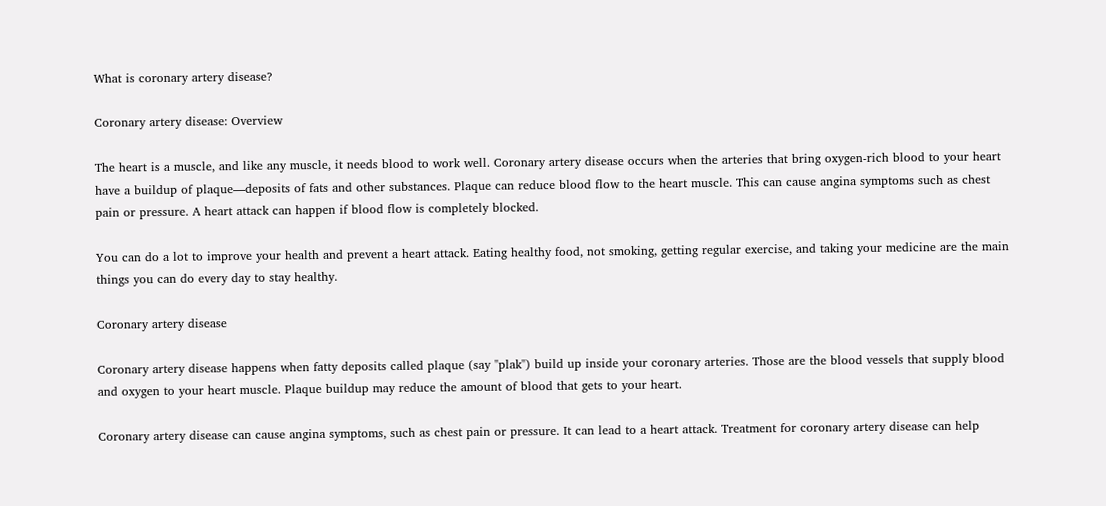What is coronary artery disease?

Coronary artery disease: Overview

The heart is a muscle, and like any muscle, it needs blood to work well. Coronary artery disease occurs when the arteries that bring oxygen-rich blood to your heart have a buildup of plaque—deposits of fats and other substances. Plaque can reduce blood flow to the heart muscle. This can cause angina symptoms such as chest pain or pressure. A heart attack can happen if blood flow is completely blocked.

You can do a lot to improve your health and prevent a heart attack. Eating healthy food, not smoking, getting regular exercise, and taking your medicine are the main things you can do every day to stay healthy.

Coronary artery disease

Coronary artery disease happens when fatty deposits called plaque (say "plak") build up inside your coronary arteries. Those are the blood vessels that supply blood and oxygen to your heart muscle. Plaque buildup may reduce the amount of blood that gets to your heart.

Coronary artery disease can cause angina symptoms, such as chest pain or pressure. It can lead to a heart attack. Treatment for coronary artery disease can help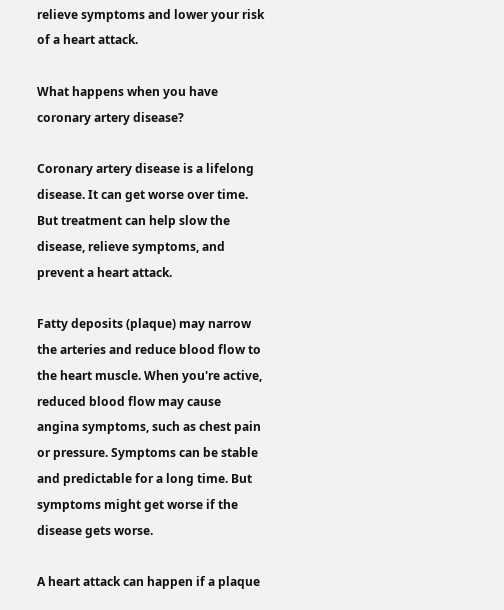relieve symptoms and lower your risk of a heart attack.

What happens when you have coronary artery disease?

Coronary artery disease is a lifelong disease. It can get worse over time. But treatment can help slow the disease, relieve symptoms, and prevent a heart attack.

Fatty deposits (plaque) may narrow the arteries and reduce blood flow to the heart muscle. When you're active, reduced blood flow may cause angina symptoms, such as chest pain or pressure. Symptoms can be stable and predictable for a long time. But symptoms might get worse if the disease gets worse.

A heart attack can happen if a plaque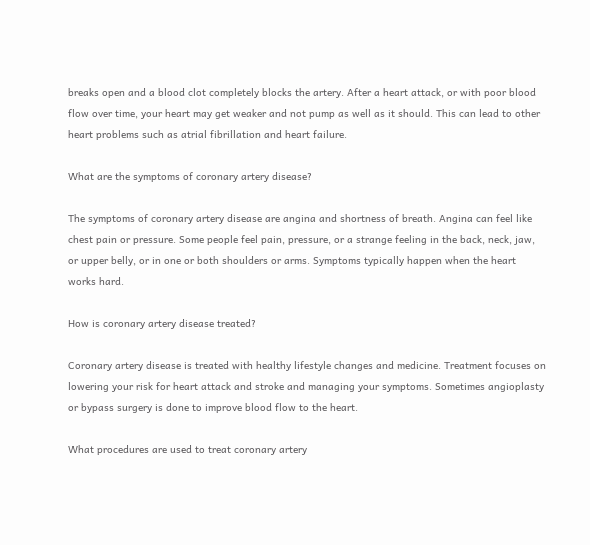breaks open and a blood clot completely blocks the artery. After a heart attack, or with poor blood flow over time, your heart may get weaker and not pump as well as it should. This can lead to other heart problems such as atrial fibrillation and heart failure.

What are the symptoms of coronary artery disease?

The symptoms of coronary artery disease are angina and shortness of breath. Angina can feel like chest pain or pressure. Some people feel pain, pressure, or a strange feeling in the back, neck, jaw, or upper belly, or in one or both shoulders or arms. Symptoms typically happen when the heart works hard.

How is coronary artery disease treated?

Coronary artery disease is treated with healthy lifestyle changes and medicine. Treatment focuses on lowering your risk for heart attack and stroke and managing your symptoms. Sometimes angioplasty or bypass surgery is done to improve blood flow to the heart.

What procedures are used to treat coronary artery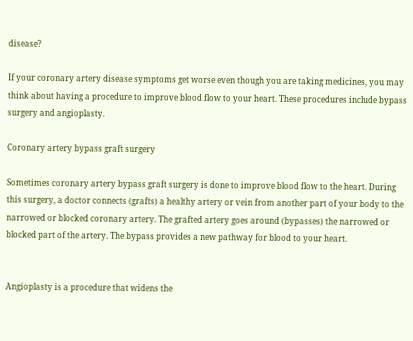disease?

If your coronary artery disease symptoms get worse even though you are taking medicines, you may think about having a procedure to improve blood flow to your heart. These procedures include bypass surgery and angioplasty.

Coronary artery bypass graft surgery

Sometimes coronary artery bypass graft surgery is done to improve blood flow to the heart. During this surgery, a doctor connects (grafts) a healthy artery or vein from another part of your body to the narrowed or blocked coronary artery. The grafted artery goes around (bypasses) the narrowed or blocked part of the artery. The bypass provides a new pathway for blood to your heart.


Angioplasty is a procedure that widens the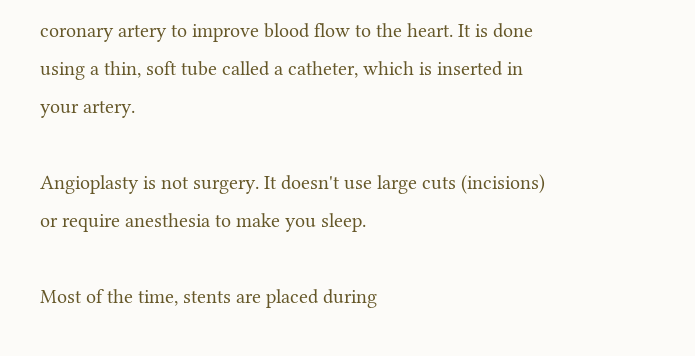coronary artery to improve blood flow to the heart. It is done using a thin, soft tube called a catheter, which is inserted in your artery.

Angioplasty is not surgery. It doesn't use large cuts (incisions) or require anesthesia to make you sleep.

Most of the time, stents are placed during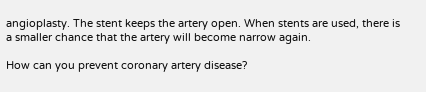angioplasty. The stent keeps the artery open. When stents are used, there is a smaller chance that the artery will become narrow again.

How can you prevent coronary artery disease?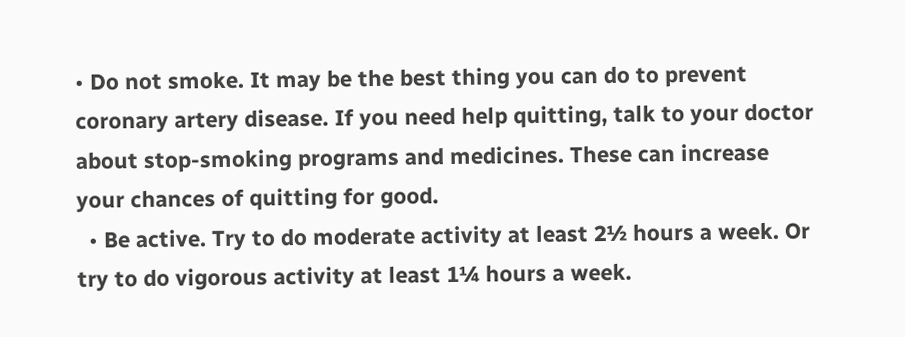• Do not smoke. It may be the best thing you can do to prevent coronary artery disease. If you need help quitting, talk to your doctor about stop-smoking programs and medicines. These can increase your chances of quitting for good.
  • Be active. Try to do moderate activity at least 2½ hours a week. Or try to do vigorous activity at least 1¼ hours a week.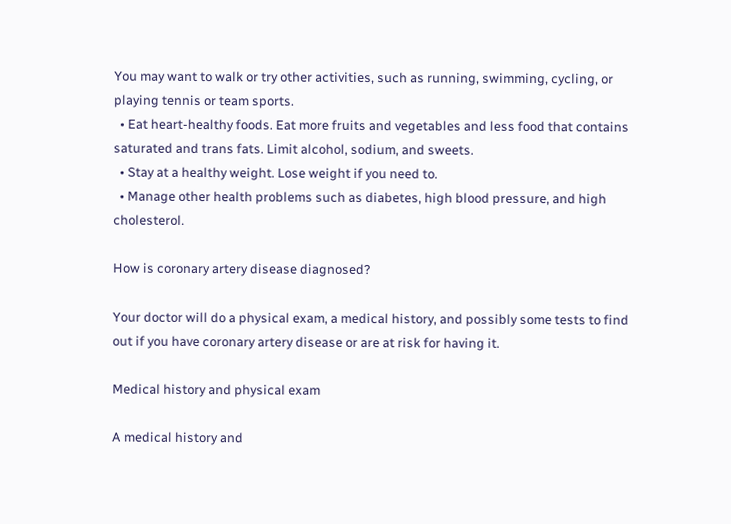You may want to walk or try other activities, such as running, swimming, cycling, or playing tennis or team sports.
  • Eat heart-healthy foods. Eat more fruits and vegetables and less food that contains saturated and trans fats. Limit alcohol, sodium, and sweets.
  • Stay at a healthy weight. Lose weight if you need to.
  • Manage other health problems such as diabetes, high blood pressure, and high cholesterol.

How is coronary artery disease diagnosed?

Your doctor will do a physical exam, a medical history, and possibly some tests to find out if you have coronary artery disease or are at risk for having it.

Medical history and physical exam

A medical history and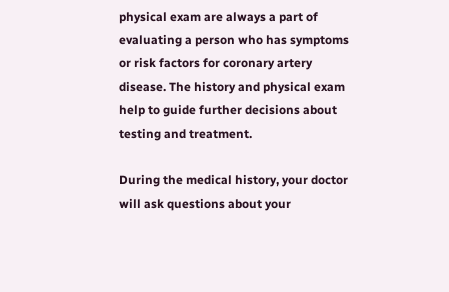physical exam are always a part of evaluating a person who has symptoms or risk factors for coronary artery disease. The history and physical exam help to guide further decisions about testing and treatment.

During the medical history, your doctor will ask questions about your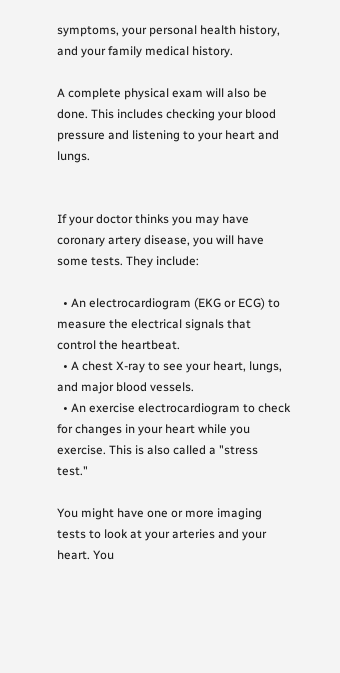symptoms, your personal health history, and your family medical history.

A complete physical exam will also be done. This includes checking your blood pressure and listening to your heart and lungs.


If your doctor thinks you may have coronary artery disease, you will have some tests. They include:

  • An electrocardiogram (EKG or ECG) to measure the electrical signals that control the heartbeat.
  • A chest X-ray to see your heart, lungs, and major blood vessels.
  • An exercise electrocardiogram to check for changes in your heart while you exercise. This is also called a "stress test."

You might have one or more imaging tests to look at your arteries and your heart. You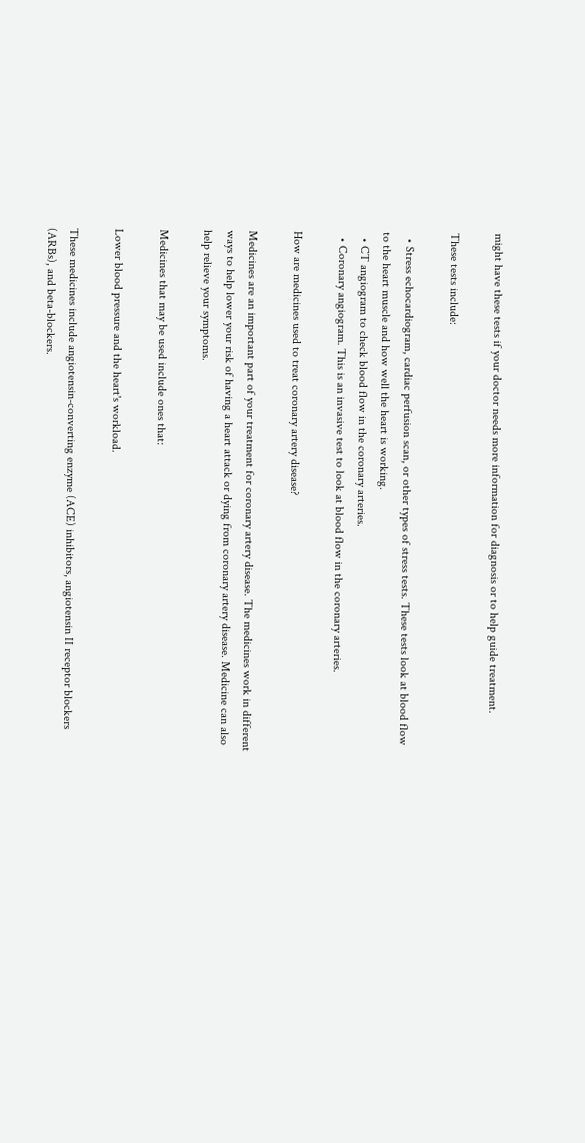might have these tests if your doctor needs more information for diagnosis or to help guide treatment.

These tests include:

  • Stress echocardiogram, cardiac perfusion scan, or other types of stress tests. These tests look at blood flow to the heart muscle and how well the heart is working.
  • CT angiogram to check blood flow in the coronary arteries.
  • Coronary angiogram. This is an invasive test to look at blood flow in the coronary arteries.

How are medicines used to treat coronary artery disease?

Medicines are an important part of your treatment for coronary artery disease. The medicines work in different ways to help lower your risk of having a heart attack or dying from coronary artery disease. Medicine can also help relieve your symptoms.

Medicines that may be used include ones that:

Lower blood pressure and the heart's workload.

These medicines include angiotensin-converting enzyme (ACE) inhibitors, angiotensin II receptor blockers (ARBs), and beta-blockers.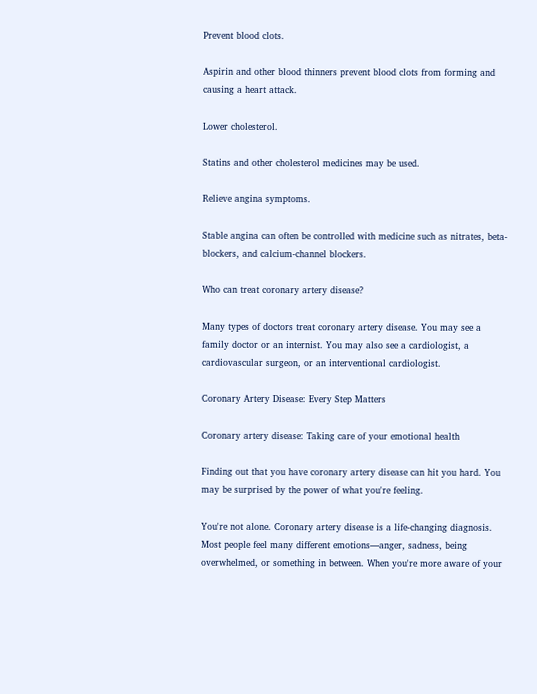Prevent blood clots.

Aspirin and other blood thinners prevent blood clots from forming and causing a heart attack.

Lower cholesterol.

Statins and other cholesterol medicines may be used.

Relieve angina symptoms.

Stable angina can often be controlled with medicine such as nitrates, beta-blockers, and calcium-channel blockers.

Who can treat coronary artery disease?

Many types of doctors treat coronary artery disease. You may see a family doctor or an internist. You may also see a cardiologist, a cardiovascular surgeon, or an interventional cardiologist.

Coronary Artery Disease: Every Step Matters

Coronary artery disease: Taking care of your emotional health

Finding out that you have coronary artery disease can hit you hard. You may be surprised by the power of what you're feeling.

You're not alone. Coronary artery disease is a life-changing diagnosis. Most people feel many different emotions—anger, sadness, being overwhelmed, or something in between. When you're more aware of your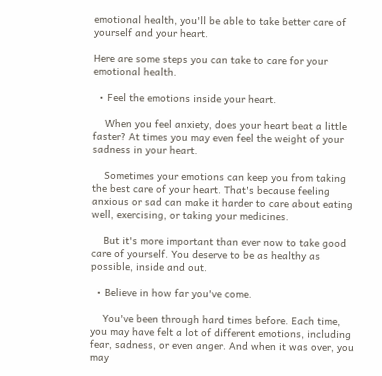emotional health, you'll be able to take better care of yourself and your heart.

Here are some steps you can take to care for your emotional health.

  • Feel the emotions inside your heart.

    When you feel anxiety, does your heart beat a little faster? At times you may even feel the weight of your sadness in your heart.

    Sometimes your emotions can keep you from taking the best care of your heart. That's because feeling anxious or sad can make it harder to care about eating well, exercising, or taking your medicines.

    But it's more important than ever now to take good care of yourself. You deserve to be as healthy as possible, inside and out.

  • Believe in how far you've come.

    You've been through hard times before. Each time, you may have felt a lot of different emotions, including fear, sadness, or even anger. And when it was over, you may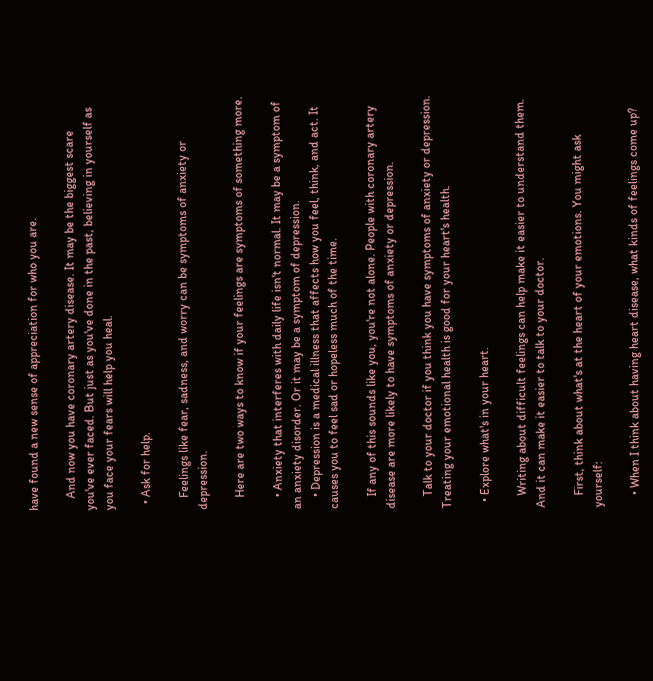have found a new sense of appreciation for who you are.

    And now you have coronary artery disease. It may be the biggest scare you've ever faced. But just as you've done in the past, believing in yourself as you face your fears will help you heal.

  • Ask for help.

    Feelings like fear, sadness, and worry can be symptoms of anxiety or depression.

    Here are two ways to know if your feelings are symptoms of something more.

    • Anxiety that interferes with daily life isn't normal. It may be a symptom of an anxiety disorder. Or it may be a symptom of depression.
    • Depression is a medical illness that affects how you feel, think, and act. It causes you to feel sad or hopeless much of the time.

    If any of this sounds like you, you're not alone. People with coronary artery disease are more likely to have symptoms of anxiety or depression.

    Talk to your doctor if you think you have symptoms of anxiety or depression. Treating your emotional health is good for your heart's health.

  • Explore what's in your heart.

    Writing about difficult feelings can help make it easier to understand them. And it can make it easier to talk to your doctor.

    First, think about what's at the heart of your emotions. You might ask yourself:

    • When I think about having heart disease, what kinds of feelings come up?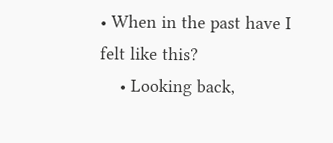• When in the past have I felt like this?
    • Looking back,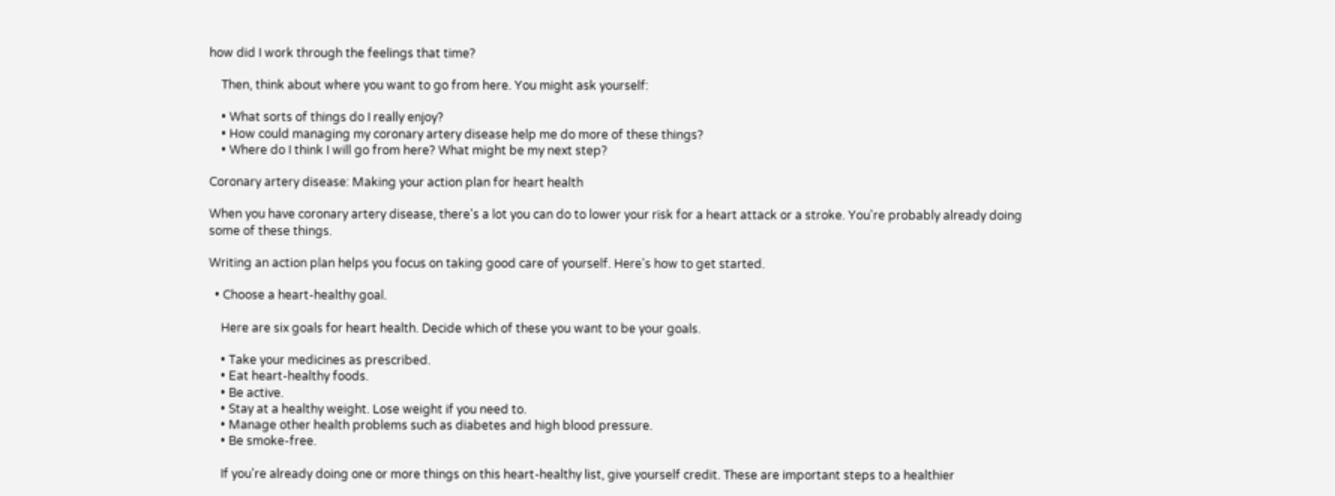how did I work through the feelings that time?

    Then, think about where you want to go from here. You might ask yourself:

    • What sorts of things do I really enjoy?
    • How could managing my coronary artery disease help me do more of these things?
    • Where do I think I will go from here? What might be my next step?

Coronary artery disease: Making your action plan for heart health

When you have coronary artery disease, there's a lot you can do to lower your risk for a heart attack or a stroke. You're probably already doing some of these things.

Writing an action plan helps you focus on taking good care of yourself. Here's how to get started.

  • Choose a heart-healthy goal.

    Here are six goals for heart health. Decide which of these you want to be your goals.

    • Take your medicines as prescribed.
    • Eat heart-healthy foods.
    • Be active.
    • Stay at a healthy weight. Lose weight if you need to.
    • Manage other health problems such as diabetes and high blood pressure.
    • Be smoke-free.

    If you're already doing one or more things on this heart-healthy list, give yourself credit. These are important steps to a healthier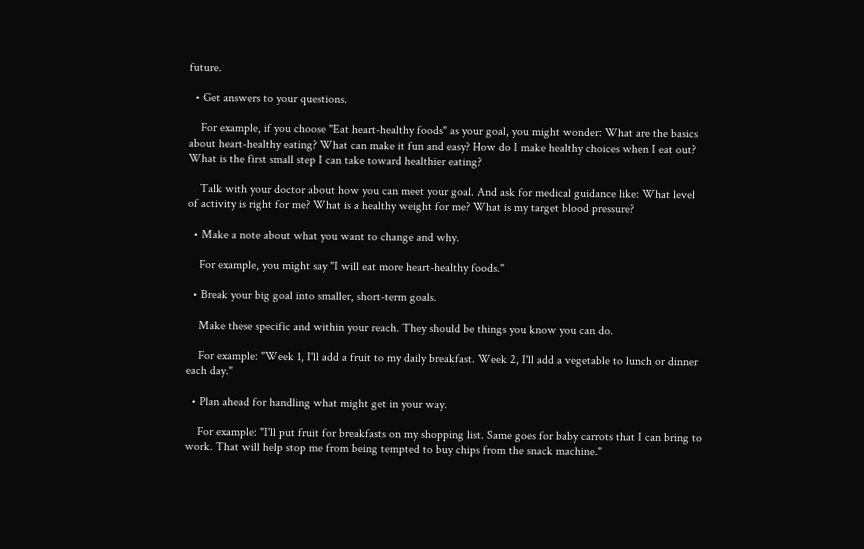future.

  • Get answers to your questions.

    For example, if you choose "Eat heart-healthy foods" as your goal, you might wonder: What are the basics about heart-healthy eating? What can make it fun and easy? How do I make healthy choices when I eat out? What is the first small step I can take toward healthier eating?

    Talk with your doctor about how you can meet your goal. And ask for medical guidance like: What level of activity is right for me? What is a healthy weight for me? What is my target blood pressure?

  • Make a note about what you want to change and why.

    For example, you might say "I will eat more heart-healthy foods."

  • Break your big goal into smaller, short-term goals.

    Make these specific and within your reach. They should be things you know you can do.

    For example: "Week 1, I'll add a fruit to my daily breakfast. Week 2, I'll add a vegetable to lunch or dinner each day."

  • Plan ahead for handling what might get in your way.

    For example: "I'll put fruit for breakfasts on my shopping list. Same goes for baby carrots that I can bring to work. That will help stop me from being tempted to buy chips from the snack machine."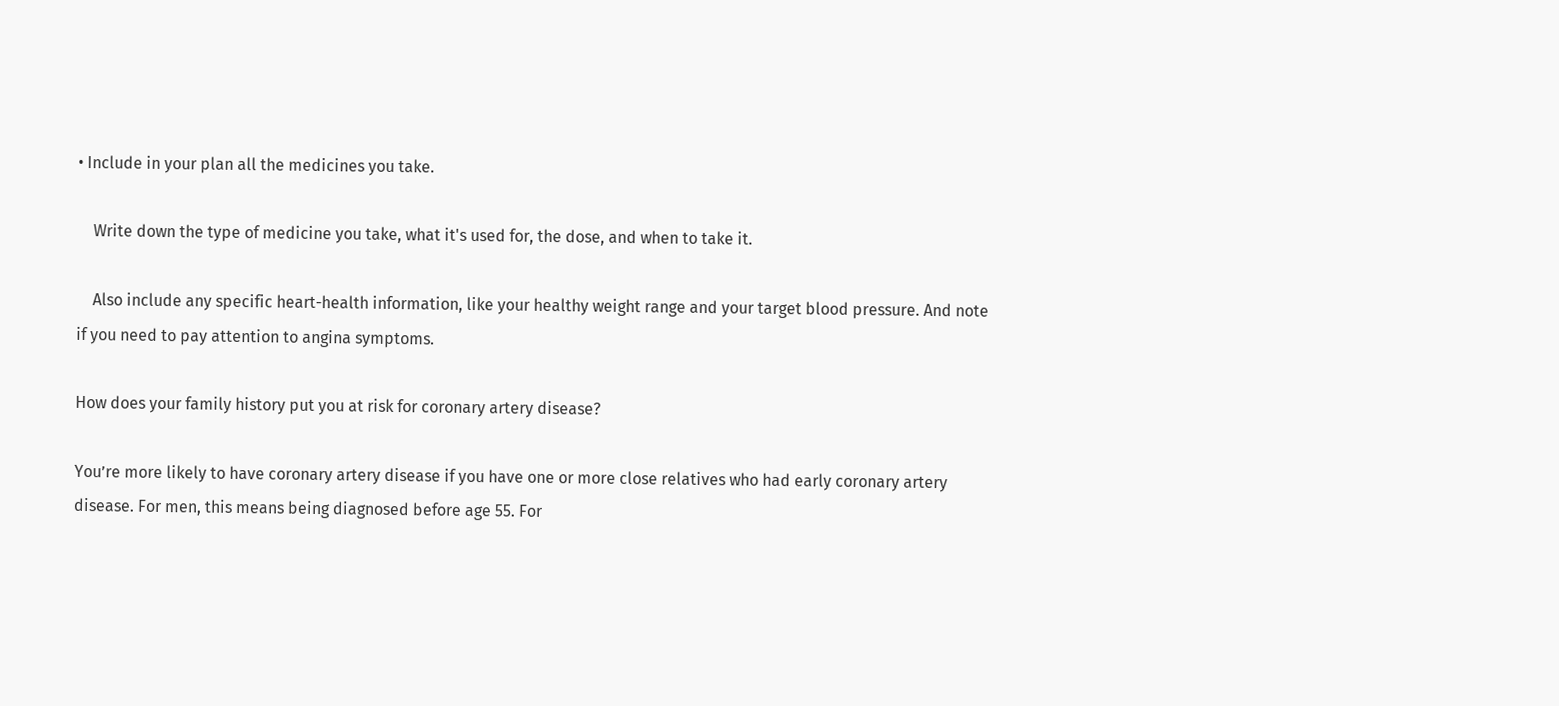• Include in your plan all the medicines you take.

    Write down the type of medicine you take, what it's used for, the dose, and when to take it.

    Also include any specific heart-health information, like your healthy weight range and your target blood pressure. And note if you need to pay attention to angina symptoms.

How does your family history put you at risk for coronary artery disease?

You’re more likely to have coronary artery disease if you have one or more close relatives who had early coronary artery disease. For men, this means being diagnosed before age 55. For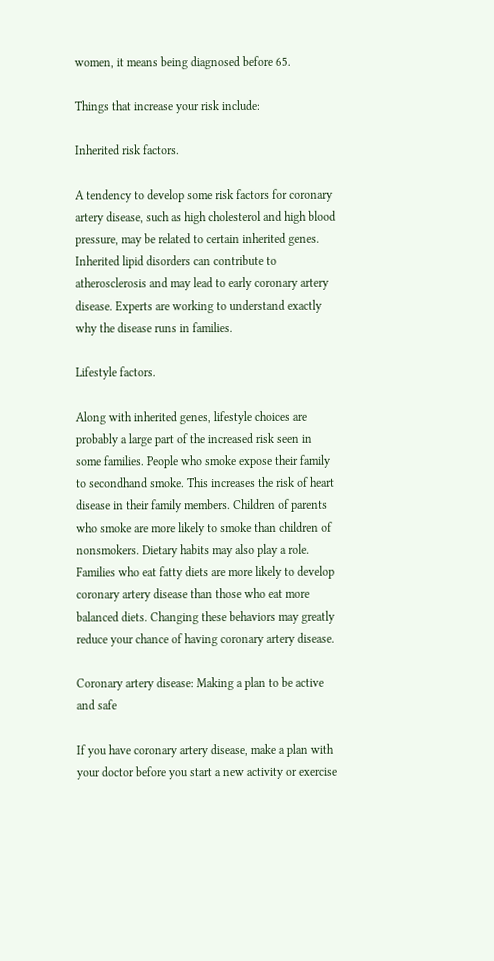women, it means being diagnosed before 65.

Things that increase your risk include:

Inherited risk factors.

A tendency to develop some risk factors for coronary artery disease, such as high cholesterol and high blood pressure, may be related to certain inherited genes. Inherited lipid disorders can contribute to atherosclerosis and may lead to early coronary artery disease. Experts are working to understand exactly why the disease runs in families.

Lifestyle factors.

Along with inherited genes, lifestyle choices are probably a large part of the increased risk seen in some families. People who smoke expose their family to secondhand smoke. This increases the risk of heart disease in their family members. Children of parents who smoke are more likely to smoke than children of nonsmokers. Dietary habits may also play a role. Families who eat fatty diets are more likely to develop coronary artery disease than those who eat more balanced diets. Changing these behaviors may greatly reduce your chance of having coronary artery disease.

Coronary artery disease: Making a plan to be active and safe

If you have coronary artery disease, make a plan with your doctor before you start a new activity or exercise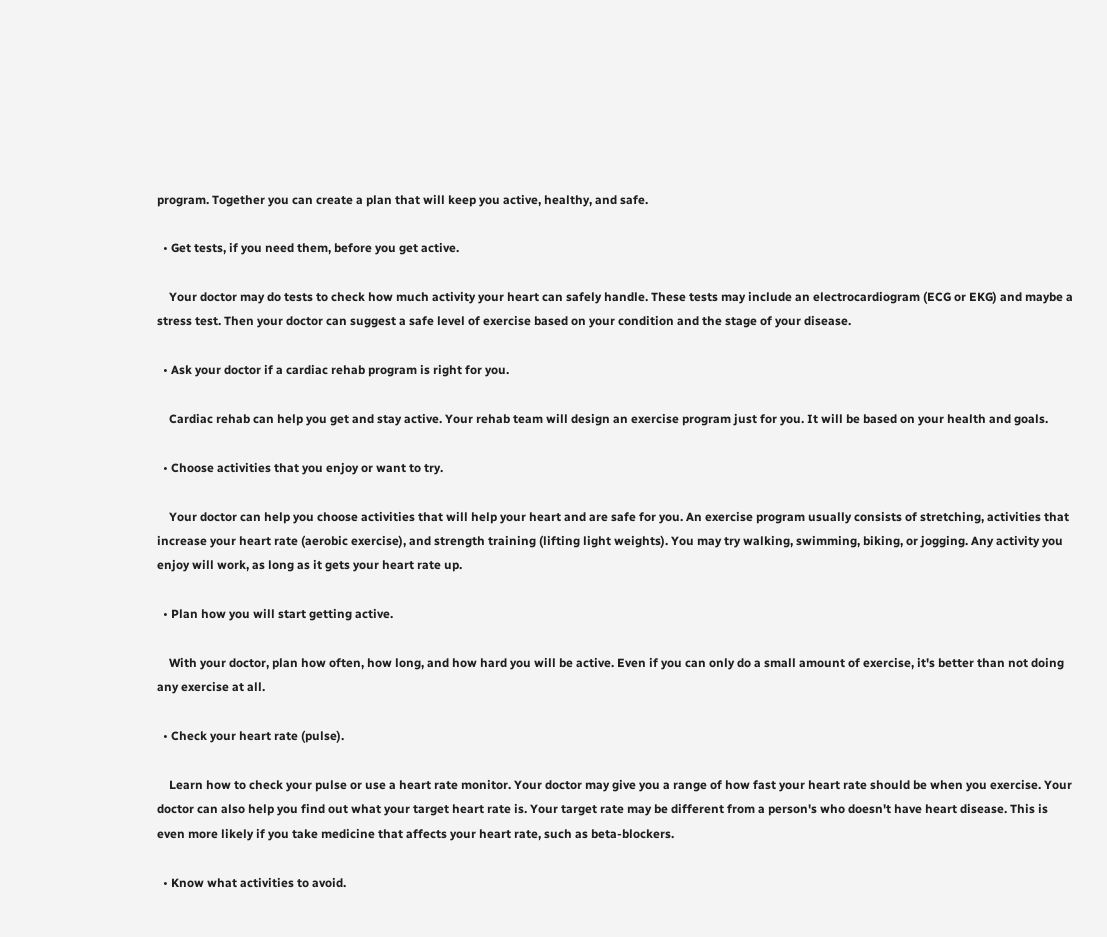program. Together you can create a plan that will keep you active, healthy, and safe.

  • Get tests, if you need them, before you get active.

    Your doctor may do tests to check how much activity your heart can safely handle. These tests may include an electrocardiogram (ECG or EKG) and maybe a stress test. Then your doctor can suggest a safe level of exercise based on your condition and the stage of your disease.

  • Ask your doctor if a cardiac rehab program is right for you.

    Cardiac rehab can help you get and stay active. Your rehab team will design an exercise program just for you. It will be based on your health and goals.

  • Choose activities that you enjoy or want to try.

    Your doctor can help you choose activities that will help your heart and are safe for you. An exercise program usually consists of stretching, activities that increase your heart rate (aerobic exercise), and strength training (lifting light weights). You may try walking, swimming, biking, or jogging. Any activity you enjoy will work, as long as it gets your heart rate up.

  • Plan how you will start getting active.

    With your doctor, plan how often, how long, and how hard you will be active. Even if you can only do a small amount of exercise, it's better than not doing any exercise at all.

  • Check your heart rate (pulse).

    Learn how to check your pulse or use a heart rate monitor. Your doctor may give you a range of how fast your heart rate should be when you exercise. Your doctor can also help you find out what your target heart rate is. Your target rate may be different from a person's who doesn't have heart disease. This is even more likely if you take medicine that affects your heart rate, such as beta-blockers.

  • Know what activities to avoid.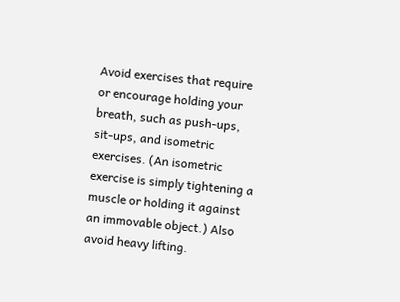Avoid exercises that require or encourage holding your breath, such as push-ups, sit-ups, and isometric exercises. (An isometric exercise is simply tightening a muscle or holding it against an immovable object.) Also avoid heavy lifting.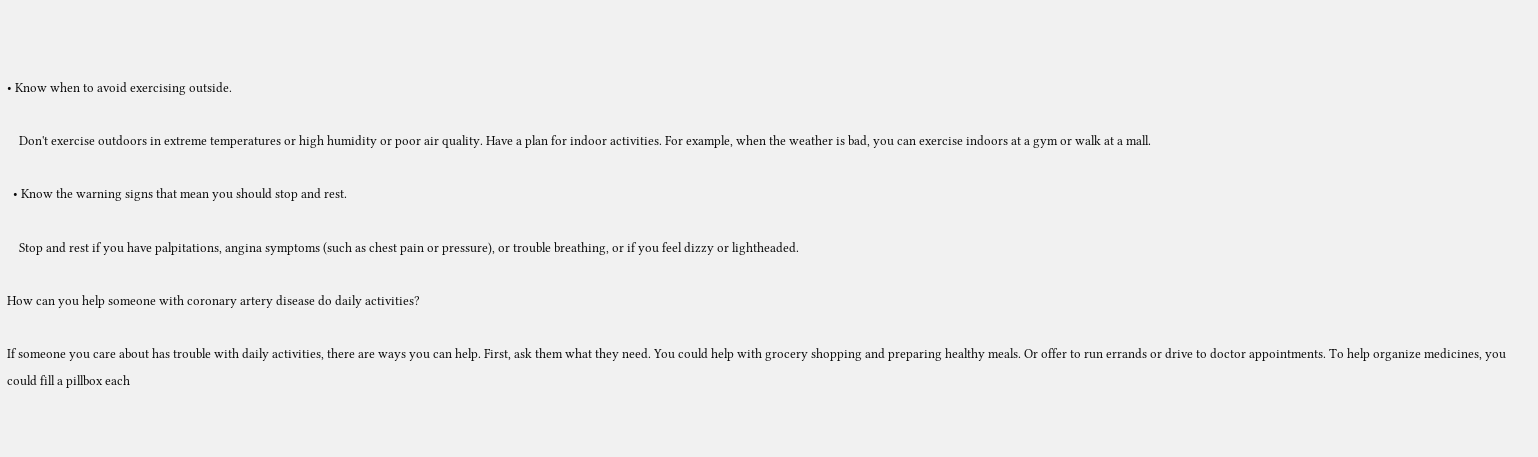• Know when to avoid exercising outside.

    Don't exercise outdoors in extreme temperatures or high humidity or poor air quality. Have a plan for indoor activities. For example, when the weather is bad, you can exercise indoors at a gym or walk at a mall.

  • Know the warning signs that mean you should stop and rest.

    Stop and rest if you have palpitations, angina symptoms (such as chest pain or pressure), or trouble breathing, or if you feel dizzy or lightheaded.

How can you help someone with coronary artery disease do daily activities?

If someone you care about has trouble with daily activities, there are ways you can help. First, ask them what they need. You could help with grocery shopping and preparing healthy meals. Or offer to run errands or drive to doctor appointments. To help organize medicines, you could fill a pillbox each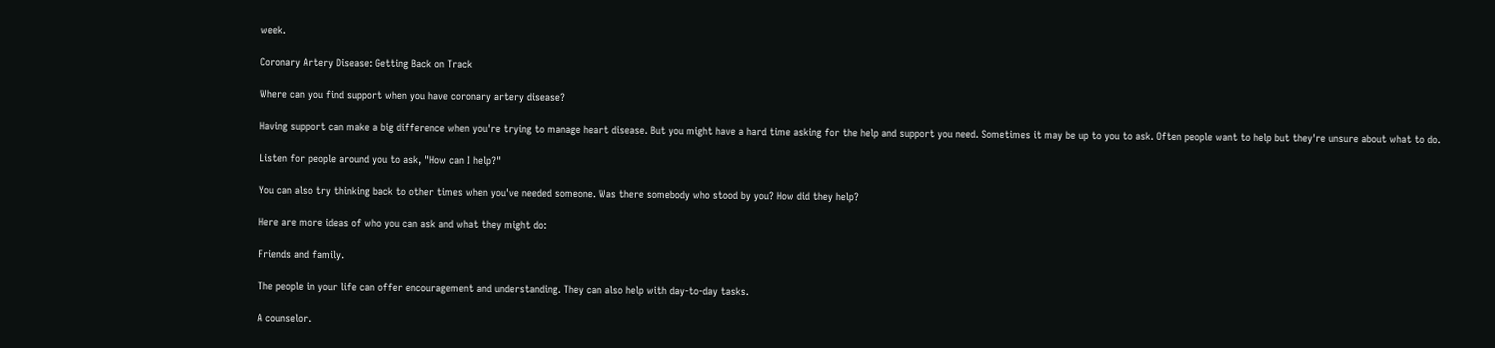week.

Coronary Artery Disease: Getting Back on Track

Where can you find support when you have coronary artery disease?

Having support can make a big difference when you're trying to manage heart disease. But you might have a hard time asking for the help and support you need. Sometimes it may be up to you to ask. Often people want to help but they're unsure about what to do.

Listen for people around you to ask, "How can I help?"

You can also try thinking back to other times when you've needed someone. Was there somebody who stood by you? How did they help?

Here are more ideas of who you can ask and what they might do:

Friends and family.

The people in your life can offer encouragement and understanding. They can also help with day-to-day tasks.

A counselor.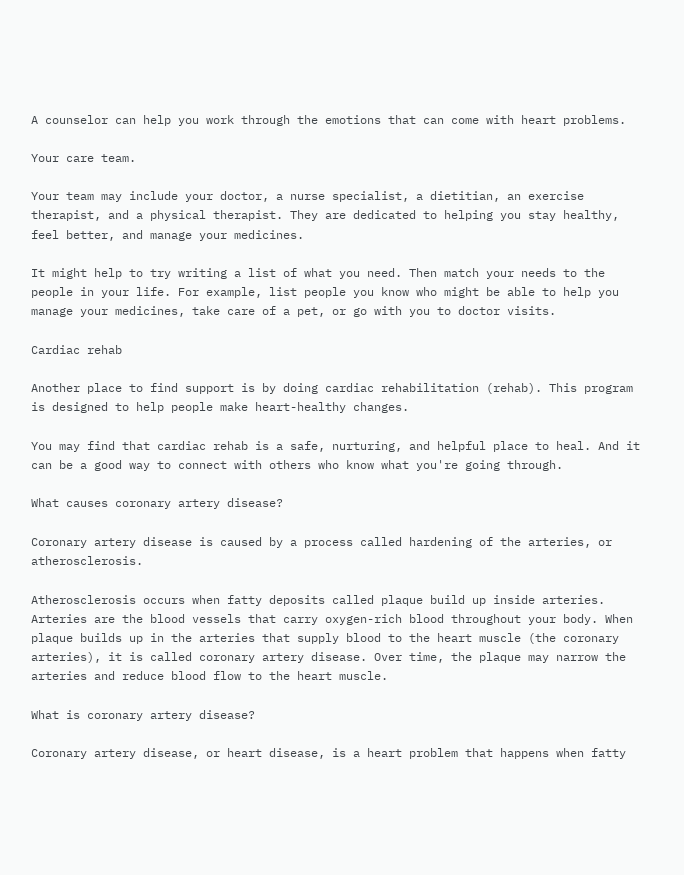A counselor can help you work through the emotions that can come with heart problems.

Your care team.

Your team may include your doctor, a nurse specialist, a dietitian, an exercise therapist, and a physical therapist. They are dedicated to helping you stay healthy, feel better, and manage your medicines.

It might help to try writing a list of what you need. Then match your needs to the people in your life. For example, list people you know who might be able to help you manage your medicines, take care of a pet, or go with you to doctor visits.

Cardiac rehab

Another place to find support is by doing cardiac rehabilitation (rehab). This program is designed to help people make heart-healthy changes.

You may find that cardiac rehab is a safe, nurturing, and helpful place to heal. And it can be a good way to connect with others who know what you're going through.

What causes coronary artery disease?

Coronary artery disease is caused by a process called hardening of the arteries, or atherosclerosis.

Atherosclerosis occurs when fatty deposits called plaque build up inside arteries. Arteries are the blood vessels that carry oxygen-rich blood throughout your body. When plaque builds up in the arteries that supply blood to the heart muscle (the coronary arteries), it is called coronary artery disease. Over time, the plaque may narrow the arteries and reduce blood flow to the heart muscle.

What is coronary artery disease?

Coronary artery disease, or heart disease, is a heart problem that happens when fatty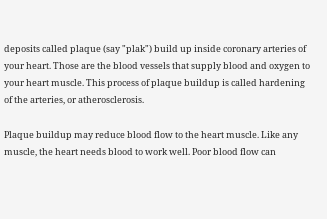deposits called plaque (say "plak") build up inside coronary arteries of your heart. Those are the blood vessels that supply blood and oxygen to your heart muscle. This process of plaque buildup is called hardening of the arteries, or atherosclerosis.

Plaque buildup may reduce blood flow to the heart muscle. Like any muscle, the heart needs blood to work well. Poor blood flow can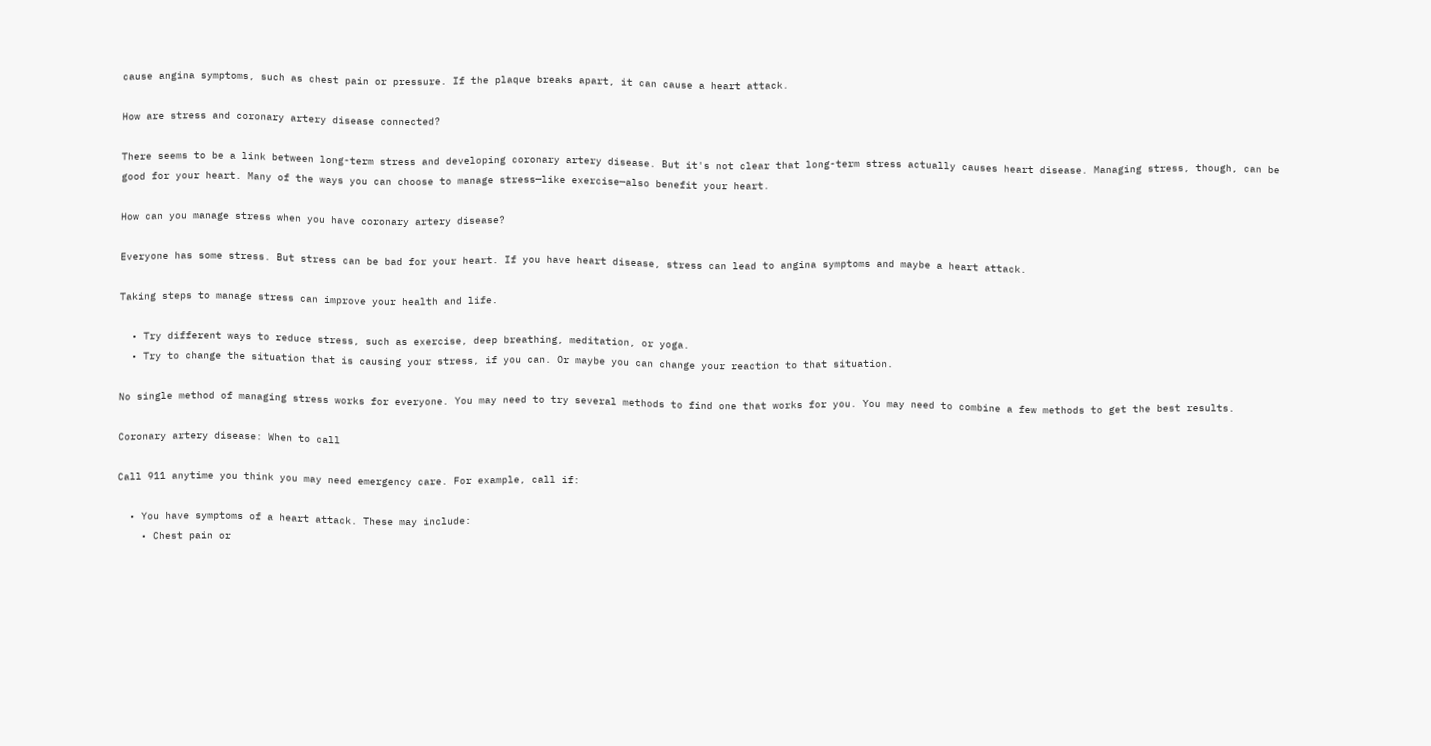cause angina symptoms, such as chest pain or pressure. If the plaque breaks apart, it can cause a heart attack.

How are stress and coronary artery disease connected?

There seems to be a link between long-term stress and developing coronary artery disease. But it's not clear that long-term stress actually causes heart disease. Managing stress, though, can be good for your heart. Many of the ways you can choose to manage stress—like exercise—also benefit your heart.

How can you manage stress when you have coronary artery disease?

Everyone has some stress. But stress can be bad for your heart. If you have heart disease, stress can lead to angina symptoms and maybe a heart attack.

Taking steps to manage stress can improve your health and life.

  • Try different ways to reduce stress, such as exercise, deep breathing, meditation, or yoga.
  • Try to change the situation that is causing your stress, if you can. Or maybe you can change your reaction to that situation.

No single method of managing stress works for everyone. You may need to try several methods to find one that works for you. You may need to combine a few methods to get the best results.

Coronary artery disease: When to call

Call 911 anytime you think you may need emergency care. For example, call if:

  • You have symptoms of a heart attack. These may include:
    • Chest pain or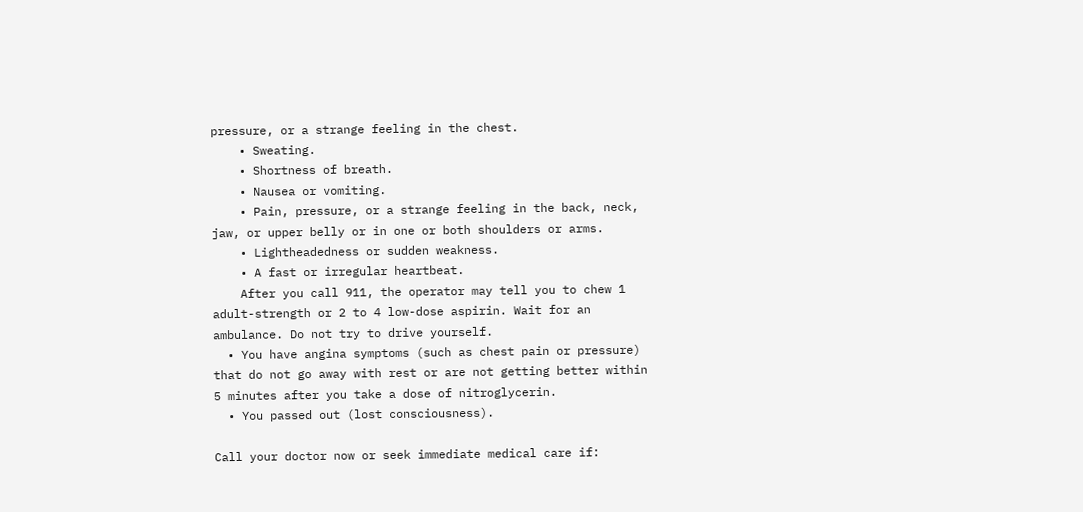pressure, or a strange feeling in the chest.
    • Sweating.
    • Shortness of breath.
    • Nausea or vomiting.
    • Pain, pressure, or a strange feeling in the back, neck, jaw, or upper belly or in one or both shoulders or arms.
    • Lightheadedness or sudden weakness.
    • A fast or irregular heartbeat.
    After you call 911, the operator may tell you to chew 1 adult-strength or 2 to 4 low-dose aspirin. Wait for an ambulance. Do not try to drive yourself.
  • You have angina symptoms (such as chest pain or pressure) that do not go away with rest or are not getting better within 5 minutes after you take a dose of nitroglycerin.
  • You passed out (lost consciousness).

Call your doctor now or seek immediate medical care if: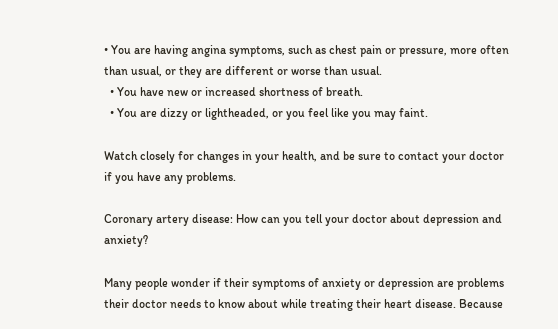• You are having angina symptoms, such as chest pain or pressure, more often than usual, or they are different or worse than usual.
  • You have new or increased shortness of breath.
  • You are dizzy or lightheaded, or you feel like you may faint.

Watch closely for changes in your health, and be sure to contact your doctor if you have any problems.

Coronary artery disease: How can you tell your doctor about depression and anxiety?

Many people wonder if their symptoms of anxiety or depression are problems their doctor needs to know about while treating their heart disease. Because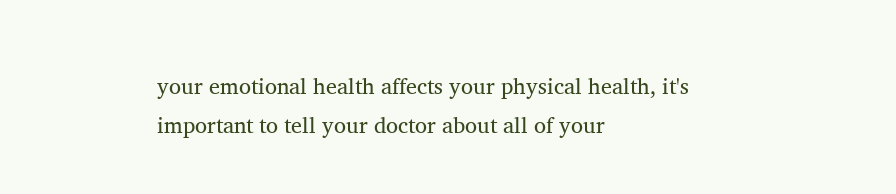your emotional health affects your physical health, it's important to tell your doctor about all of your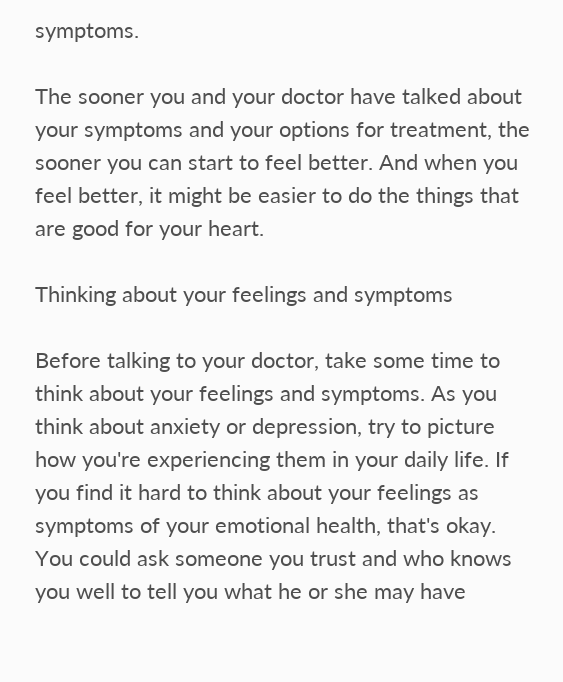symptoms.

The sooner you and your doctor have talked about your symptoms and your options for treatment, the sooner you can start to feel better. And when you feel better, it might be easier to do the things that are good for your heart.

Thinking about your feelings and symptoms

Before talking to your doctor, take some time to think about your feelings and symptoms. As you think about anxiety or depression, try to picture how you're experiencing them in your daily life. If you find it hard to think about your feelings as symptoms of your emotional health, that's okay. You could ask someone you trust and who knows you well to tell you what he or she may have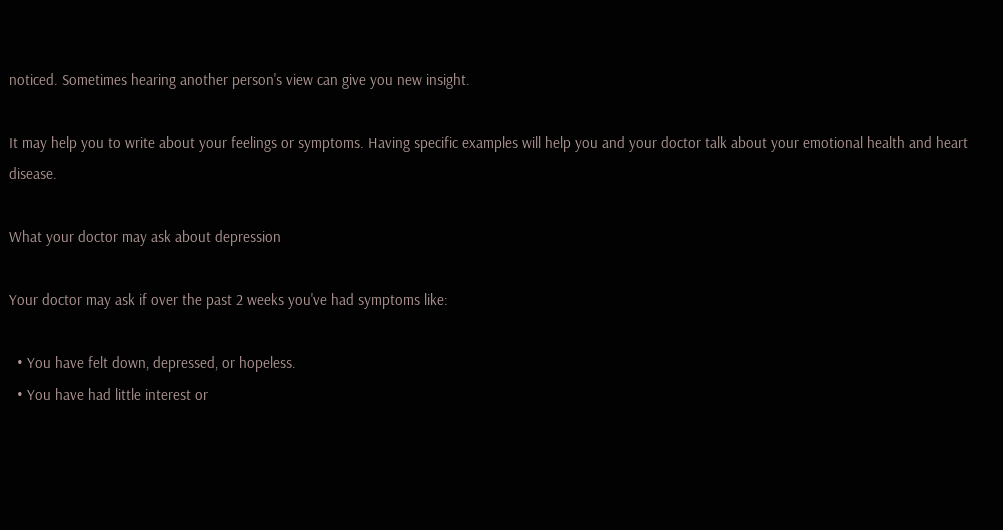noticed. Sometimes hearing another person's view can give you new insight.

It may help you to write about your feelings or symptoms. Having specific examples will help you and your doctor talk about your emotional health and heart disease.

What your doctor may ask about depression

Your doctor may ask if over the past 2 weeks you've had symptoms like:

  • You have felt down, depressed, or hopeless.
  • You have had little interest or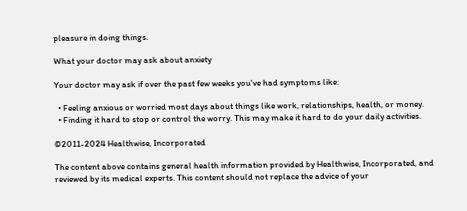pleasure in doing things.

What your doctor may ask about anxiety

Your doctor may ask if over the past few weeks you've had symptoms like:

  • Feeling anxious or worried most days about things like work, relationships, health, or money.
  • Finding it hard to stop or control the worry. This may make it hard to do your daily activities.

©2011-2024 Healthwise, Incorporated

The content above contains general health information provided by Healthwise, Incorporated, and reviewed by its medical experts. This content should not replace the advice of your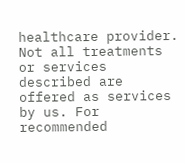healthcare provider. Not all treatments or services described are offered as services by us. For recommended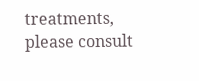treatments, please consult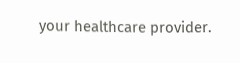your healthcare provider.